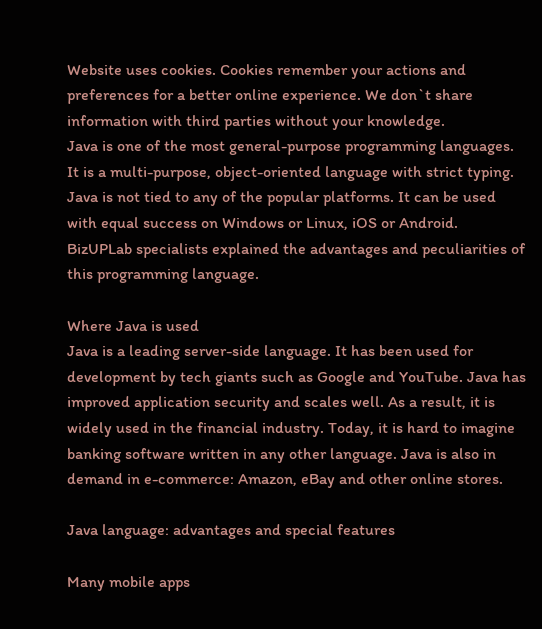Website uses cookies. Cookies remember your actions and preferences for a better online experience. We don`t share information with third parties without your knowledge.
Java is one of the most general-purpose programming languages. It is a multi-purpose, object-oriented language with strict typing. Java is not tied to any of the popular platforms. It can be used with equal success on Windows or Linux, iOS or Android. BizUPLab specialists explained the advantages and peculiarities of this programming language.

Where Java is used
Java is a leading server-side language. It has been used for development by tech giants such as Google and YouTube. Java has improved application security and scales well. As a result, it is widely used in the financial industry. Today, it is hard to imagine banking software written in any other language. Java is also in demand in e-commerce: Amazon, eBay and other online stores.

Java language: advantages and special features

Many mobile apps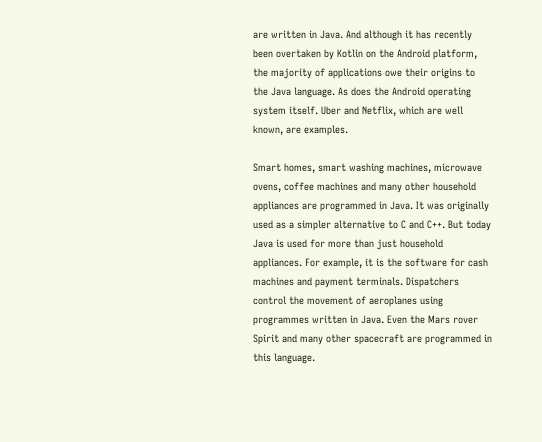are written in Java. And although it has recently been overtaken by Kotlin on the Android platform, the majority of applications owe their origins to the Java language. As does the Android operating system itself. Uber and Netflix, which are well known, are examples.

Smart homes, smart washing machines, microwave ovens, coffee machines and many other household appliances are programmed in Java. It was originally used as a simpler alternative to C and C++. But today Java is used for more than just household appliances. For example, it is the software for cash machines and payment terminals. Dispatchers control the movement of aeroplanes using programmes written in Java. Even the Mars rover Spirit and many other spacecraft are programmed in this language.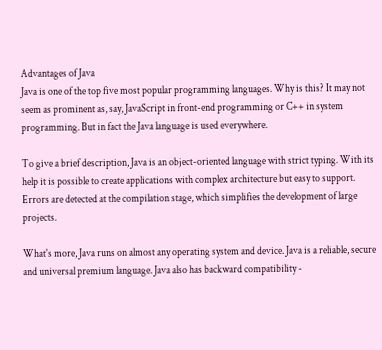Advantages of Java
Java is one of the top five most popular programming languages. Why is this? It may not seem as prominent as, say, JavaScript in front-end programming or C++ in system programming. But in fact the Java language is used everywhere.

To give a brief description, Java is an object-oriented language with strict typing. With its help it is possible to create applications with complex architecture but easy to support. Errors are detected at the compilation stage, which simplifies the development of large projects.

What's more, Java runs on almost any operating system and device. Java is a reliable, secure and universal premium language. Java also has backward compatibility -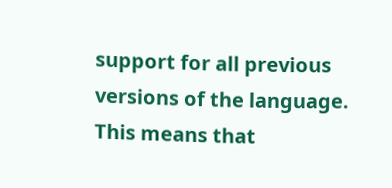support for all previous versions of the language. This means that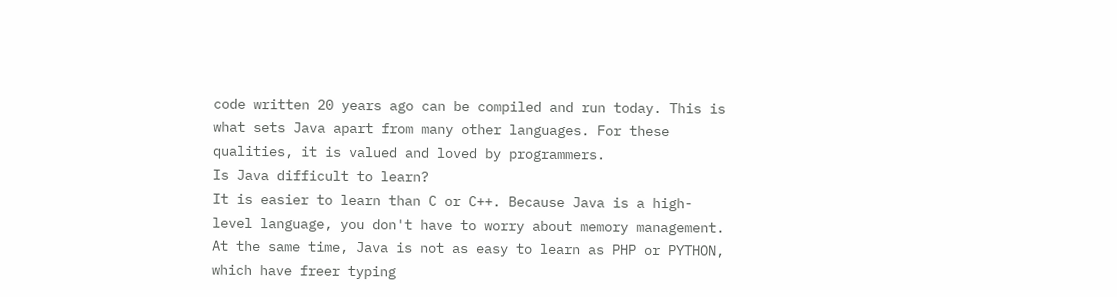code written 20 years ago can be compiled and run today. This is what sets Java apart from many other languages. For these qualities, it is valued and loved by programmers.
Is Java difficult to learn?
It is easier to learn than C or C++. Because Java is a high-level language, you don't have to worry about memory management. At the same time, Java is not as easy to learn as PHP or PYTHON, which have freer typing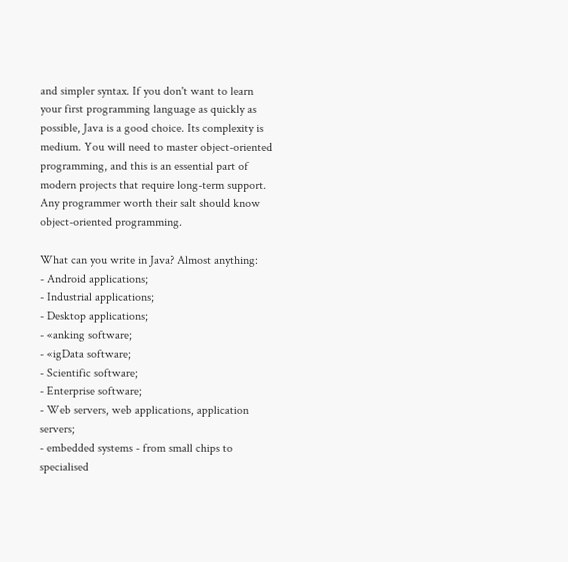and simpler syntax. If you don't want to learn your first programming language as quickly as possible, Java is a good choice. Its complexity is medium. You will need to master object-oriented programming, and this is an essential part of modern projects that require long-term support. Any programmer worth their salt should know object-oriented programming.

What can you write in Java? Almost anything:
- Android applications;
- Industrial applications;
- Desktop applications;
- «anking software;
- «igData software;
- Scientific software;
- Enterprise software;
- Web servers, web applications, application servers;
- embedded systems - from small chips to specialised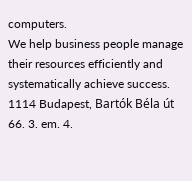computers.
We help business people manage their resources efficiently and systematically achieve success.
1114 Budapest, Bartók Béla út 66. 3. em. 4.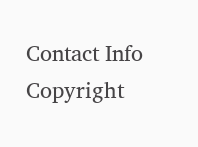Contact Info
Copyright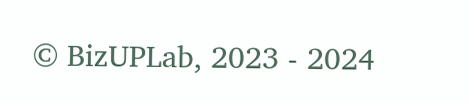© BizUPLab, 2023 - 2024